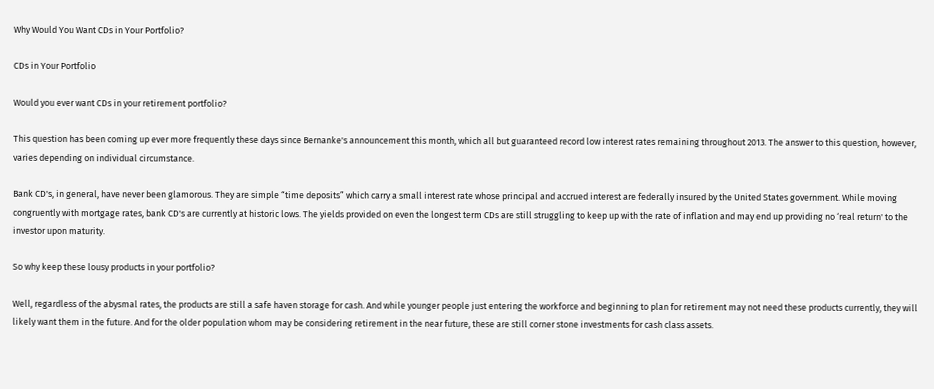Why Would You Want CDs in Your Portfolio?

CDs in Your Portfolio

Would you ever want CDs in your retirement portfolio?

This question has been coming up ever more frequently these days since Bernanke's announcement this month, which all but guaranteed record low interest rates remaining throughout 2013. The answer to this question, however, varies depending on individual circumstance.

Bank CD's, in general, have never been glamorous. They are simple “time deposits” which carry a small interest rate whose principal and accrued interest are federally insured by the United States government. While moving congruently with mortgage rates, bank CD's are currently at historic lows. The yields provided on even the longest term CDs are still struggling to keep up with the rate of inflation and may end up providing no ‘real return' to the investor upon maturity.

So why keep these lousy products in your portfolio?

Well, regardless of the abysmal rates, the products are still a safe haven storage for cash. And while younger people just entering the workforce and beginning to plan for retirement may not need these products currently, they will likely want them in the future. And for the older population whom may be considering retirement in the near future, these are still corner stone investments for cash class assets.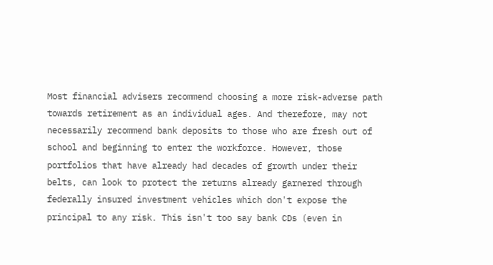Most financial advisers recommend choosing a more risk-adverse path towards retirement as an individual ages. And therefore, may not necessarily recommend bank deposits to those who are fresh out of school and beginning to enter the workforce. However, those portfolios that have already had decades of growth under their belts, can look to protect the returns already garnered through federally insured investment vehicles which don't expose the principal to any risk. This isn't too say bank CDs (even in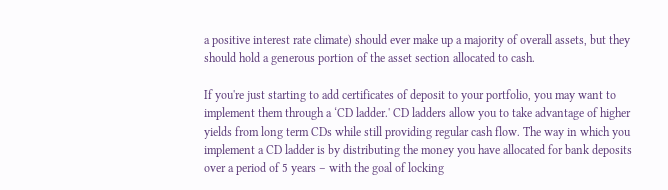a positive interest rate climate) should ever make up a majority of overall assets, but they should hold a generous portion of the asset section allocated to cash.

If you're just starting to add certificates of deposit to your portfolio, you may want to implement them through a ‘CD ladder.' CD ladders allow you to take advantage of higher yields from long term CDs while still providing regular cash flow. The way in which you implement a CD ladder is by distributing the money you have allocated for bank deposits over a period of 5 years – with the goal of locking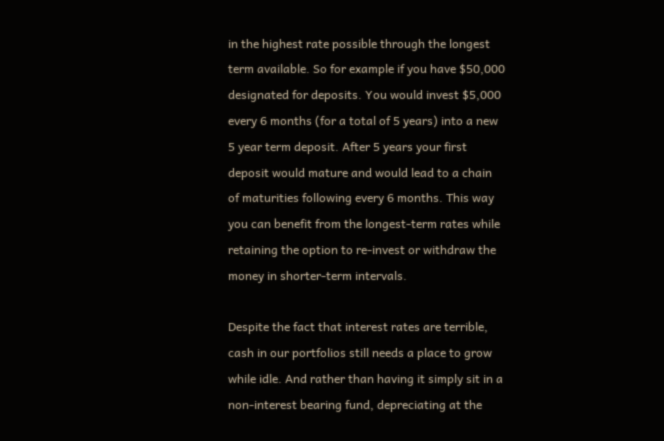in the highest rate possible through the longest term available. So for example if you have $50,000 designated for deposits. You would invest $5,000 every 6 months (for a total of 5 years) into a new 5 year term deposit. After 5 years your first deposit would mature and would lead to a chain of maturities following every 6 months. This way you can benefit from the longest-term rates while retaining the option to re-invest or withdraw the money in shorter-term intervals.

Despite the fact that interest rates are terrible, cash in our portfolios still needs a place to grow while idle. And rather than having it simply sit in a non-interest bearing fund, depreciating at the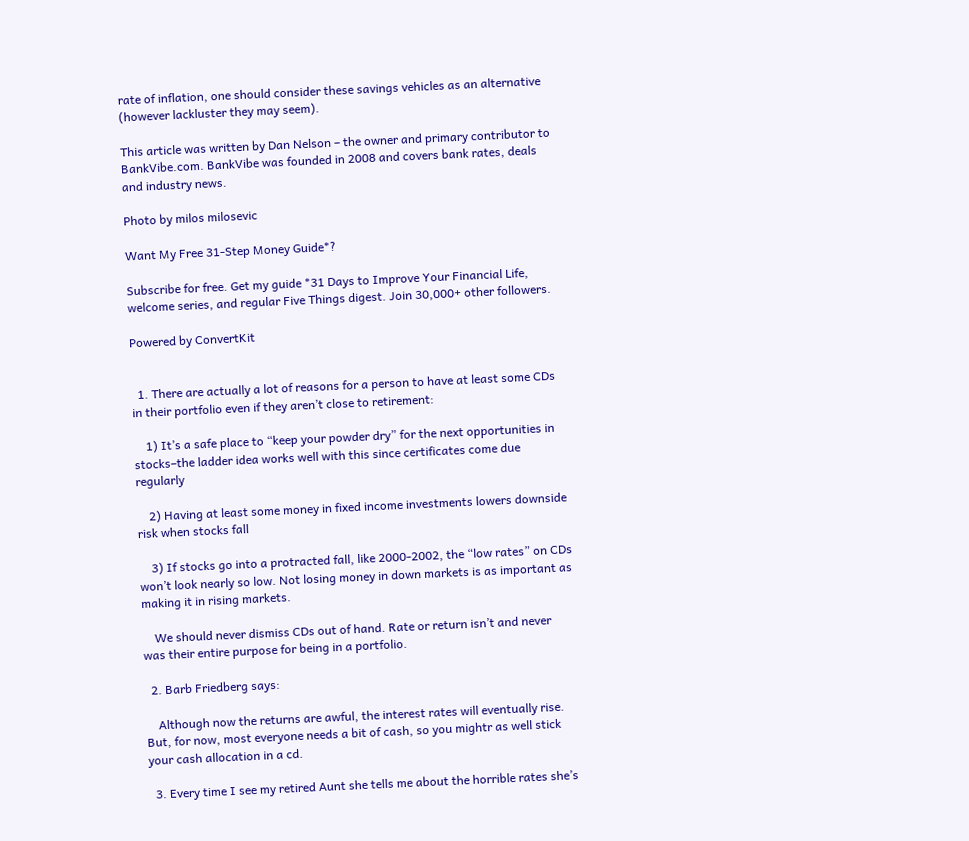rate of inflation, one should consider these savings vehicles as an alternative (however lackluster they may seem).

This article was written by Dan Nelson – the owner and primary contributor to BankVibe.com. BankVibe was founded in 2008 and covers bank rates, deals and industry news.

Photo by milos milosevic

Want My Free 31-Step Money Guide*?

Subscribe for free. Get my guide *31 Days to Improve Your Financial Life, welcome series, and regular Five Things digest. Join 30,000+ other followers.

Powered by ConvertKit


  1. There are actually a lot of reasons for a person to have at least some CDs in their portfolio even if they aren’t close to retirement:

    1) It’s a safe place to “keep your powder dry” for the next opportunities in stocks–the ladder idea works well with this since certificates come due regularly

    2) Having at least some money in fixed income investments lowers downside risk when stocks fall

    3) If stocks go into a protracted fall, like 2000-2002, the “low rates” on CDs won’t look nearly so low. Not losing money in down markets is as important as making it in rising markets.

    We should never dismiss CDs out of hand. Rate or return isn’t and never was their entire purpose for being in a portfolio.

  2. Barb Friedberg says:

    Although now the returns are awful, the interest rates will eventually rise. But, for now, most everyone needs a bit of cash, so you mightr as well stick your cash allocation in a cd.

  3. Every time I see my retired Aunt she tells me about the horrible rates she’s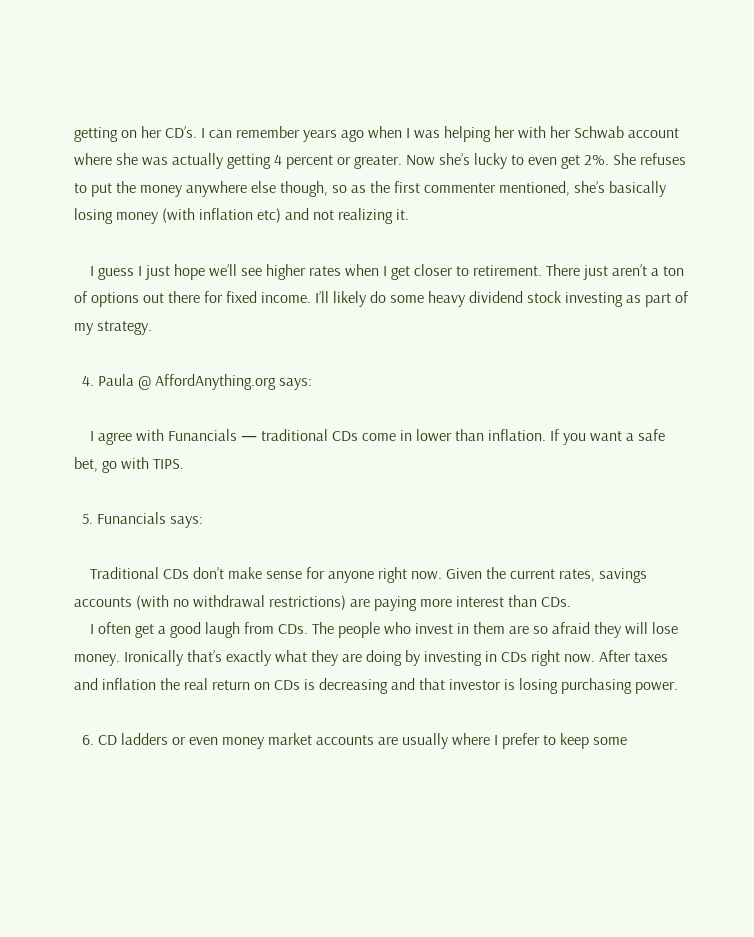getting on her CD’s. I can remember years ago when I was helping her with her Schwab account where she was actually getting 4 percent or greater. Now she’s lucky to even get 2%. She refuses to put the money anywhere else though, so as the first commenter mentioned, she’s basically losing money (with inflation etc) and not realizing it.

    I guess I just hope we’ll see higher rates when I get closer to retirement. There just aren’t a ton of options out there for fixed income. I’ll likely do some heavy dividend stock investing as part of my strategy.

  4. Paula @ AffordAnything.org says:

    I agree with Funancials — traditional CDs come in lower than inflation. If you want a safe bet, go with TIPS.

  5. Funancials says:

    Traditional CDs don’t make sense for anyone right now. Given the current rates, savings accounts (with no withdrawal restrictions) are paying more interest than CDs.
    I often get a good laugh from CDs. The people who invest in them are so afraid they will lose money. Ironically that’s exactly what they are doing by investing in CDs right now. After taxes and inflation the real return on CDs is decreasing and that investor is losing purchasing power.

  6. CD ladders or even money market accounts are usually where I prefer to keep some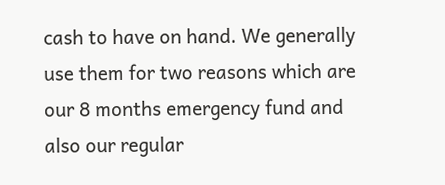cash to have on hand. We generally use them for two reasons which are our 8 months emergency fund and also our regular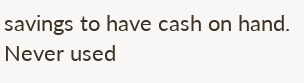savings to have cash on hand. Never used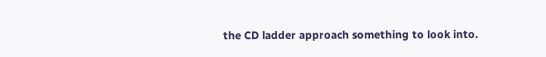the CD ladder approach something to look into.